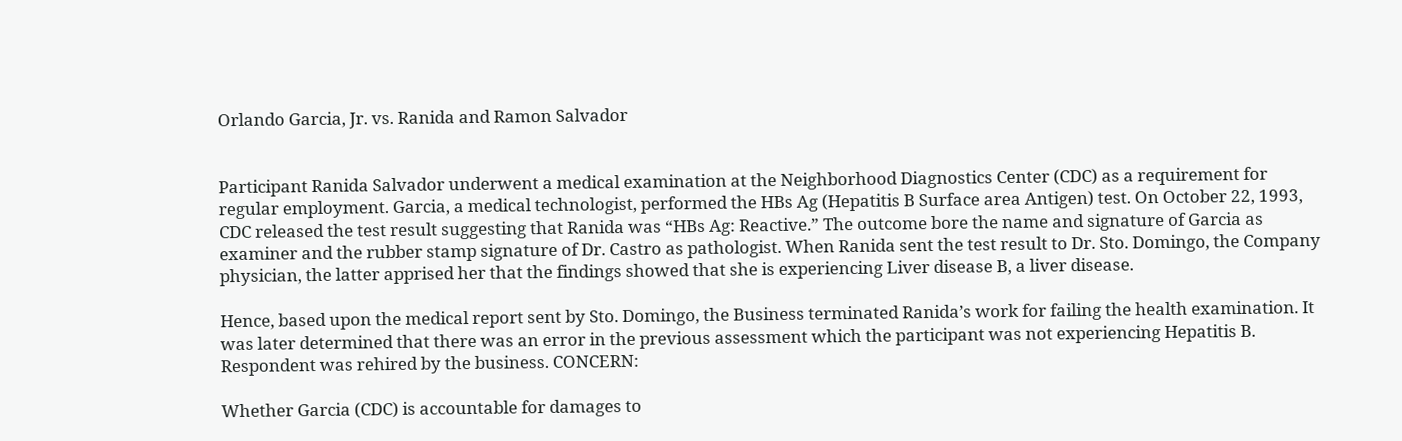Orlando Garcia, Jr. vs. Ranida and Ramon Salvador


Participant Ranida Salvador underwent a medical examination at the Neighborhood Diagnostics Center (CDC) as a requirement for regular employment. Garcia, a medical technologist, performed the HBs Ag (Hepatitis B Surface area Antigen) test. On October 22, 1993, CDC released the test result suggesting that Ranida was “HBs Ag: Reactive.” The outcome bore the name and signature of Garcia as examiner and the rubber stamp signature of Dr. Castro as pathologist. When Ranida sent the test result to Dr. Sto. Domingo, the Company physician, the latter apprised her that the findings showed that she is experiencing Liver disease B, a liver disease.

Hence, based upon the medical report sent by Sto. Domingo, the Business terminated Ranida’s work for failing the health examination. It was later determined that there was an error in the previous assessment which the participant was not experiencing Hepatitis B. Respondent was rehired by the business. CONCERN:

Whether Garcia (CDC) is accountable for damages to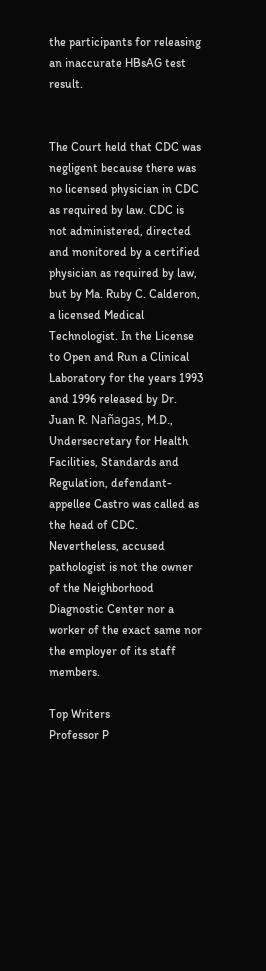the participants for releasing an inaccurate HBsAG test result.


The Court held that CDC was negligent because there was no licensed physician in CDC as required by law. CDC is not administered, directed and monitored by a certified physician as required by law, but by Ma. Ruby C. Calderon, a licensed Medical Technologist. In the License to Open and Run a Clinical Laboratory for the years 1993 and 1996 released by Dr. Juan R. Nañagas, M.D., Undersecretary for Health Facilities, Standards and Regulation, defendant-appellee Castro was called as the head of CDC. Nevertheless, accused pathologist is not the owner of the Neighborhood Diagnostic Center nor a worker of the exact same nor the employer of its staff members.

Top Writers
Professor P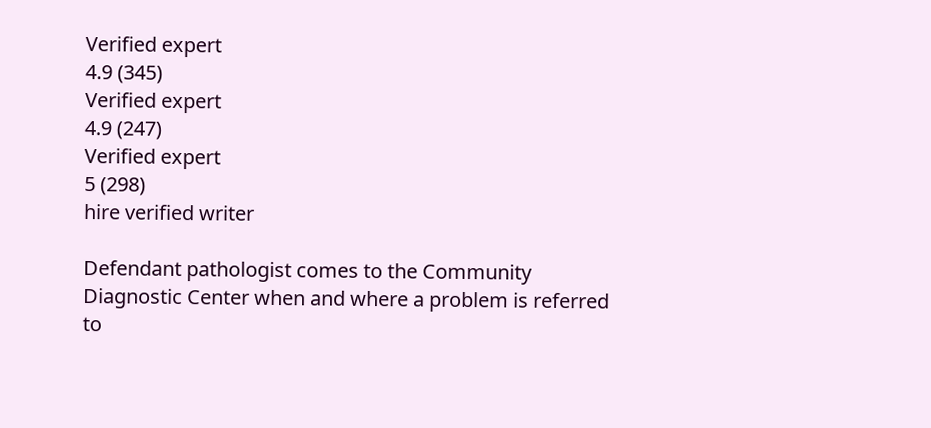Verified expert
4.9 (345)
Verified expert
4.9 (247)
Verified expert
5 (298)
hire verified writer

Defendant pathologist comes to the Community Diagnostic Center when and where a problem is referred to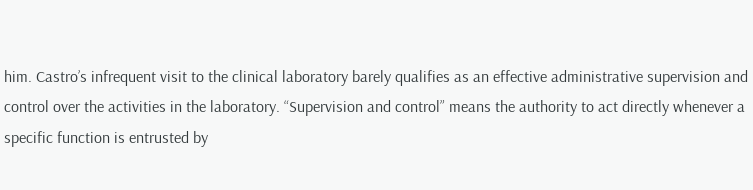him. Castro’s infrequent visit to the clinical laboratory barely qualifies as an effective administrative supervision and control over the activities in the laboratory. “Supervision and control” means the authority to act directly whenever a specific function is entrusted by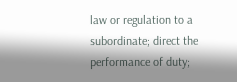law or regulation to a subordinate; direct the performance of duty;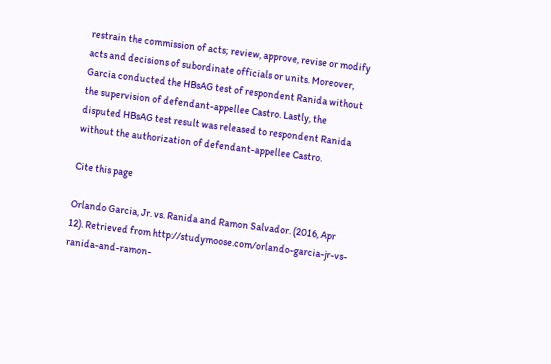restrain the commission of acts; review, approve, revise or modify acts and decisions of subordinate officials or units. Moreover, Garcia conducted the HBsAG test of respondent Ranida without the supervision of defendant-appellee Castro. Lastly, the disputed HBsAG test result was released to respondent Ranida without the authorization of defendant-appellee Castro.

Cite this page

Orlando Garcia, Jr. vs. Ranida and Ramon Salvador. (2016, Apr 12). Retrieved from http://studymoose.com/orlando-garcia-jr-vs-ranida-and-ramon-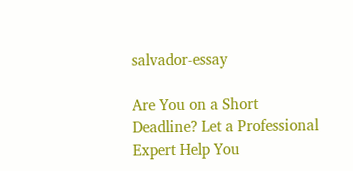salvador-essay

Are You on a Short Deadline? Let a Professional Expert Help You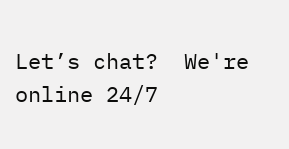Let’s chat?  We're online 24/7